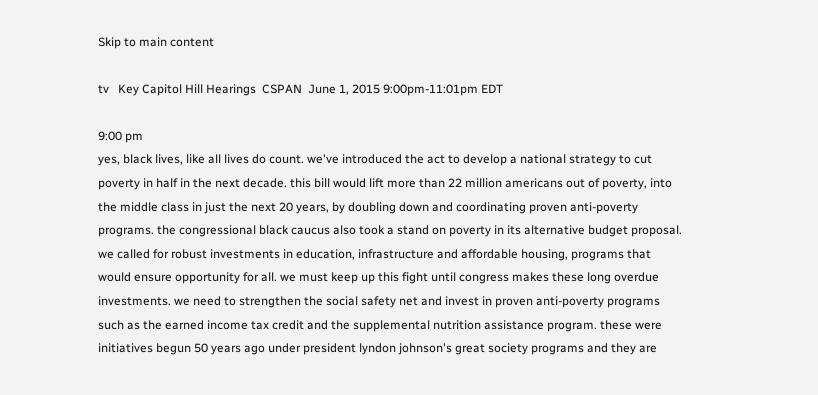Skip to main content

tv   Key Capitol Hill Hearings  CSPAN  June 1, 2015 9:00pm-11:01pm EDT

9:00 pm
yes, black lives, like all lives do count. we've introduced the act to develop a national strategy to cut poverty in half in the next decade. this bill would lift more than 22 million americans out of poverty, into the middle class in just the next 20 years, by doubling down and coordinating proven anti-poverty programs. the congressional black caucus also took a stand on poverty in its alternative budget proposal. we called for robust investments in education, infrastructure and affordable housing, programs that would ensure opportunity for all. we must keep up this fight until congress makes these long overdue investments. we need to strengthen the social safety net and invest in proven anti-poverty programs such as the earned income tax credit and the supplemental nutrition assistance program. these were initiatives begun 50 years ago under president lyndon johnson's great society programs and they are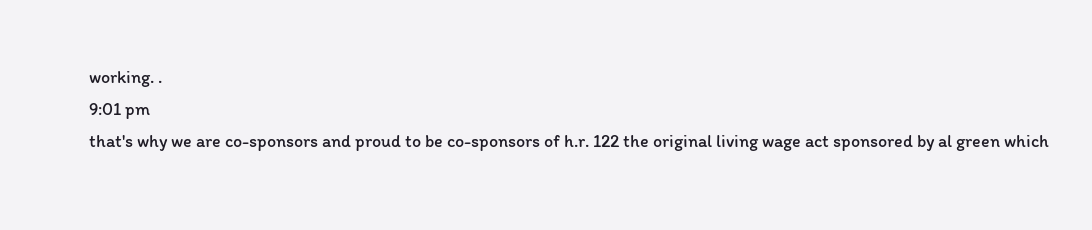working. .
9:01 pm
that's why we are co-sponsors and proud to be co-sponsors of h.r. 122 the original living wage act sponsored by al green which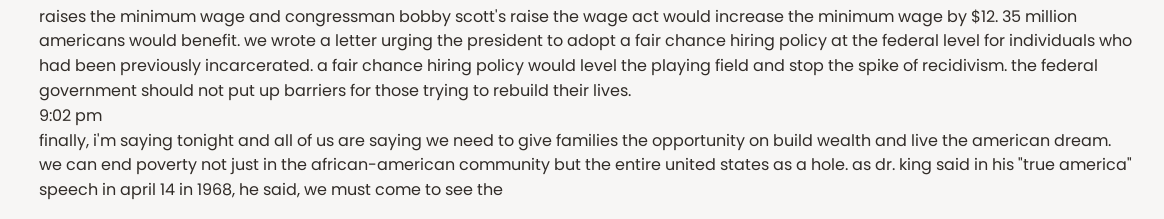raises the minimum wage and congressman bobby scott's raise the wage act would increase the minimum wage by $12. 35 million americans would benefit. we wrote a letter urging the president to adopt a fair chance hiring policy at the federal level for individuals who had been previously incarcerated. a fair chance hiring policy would level the playing field and stop the spike of recidivism. the federal government should not put up barriers for those trying to rebuild their lives.
9:02 pm
finally, i'm saying tonight and all of us are saying we need to give families the opportunity on build wealth and live the american dream. we can end poverty not just in the african-american community but the entire united states as a hole. as dr. king said in his "true america" speech in april 14 in 1968, he said, we must come to see the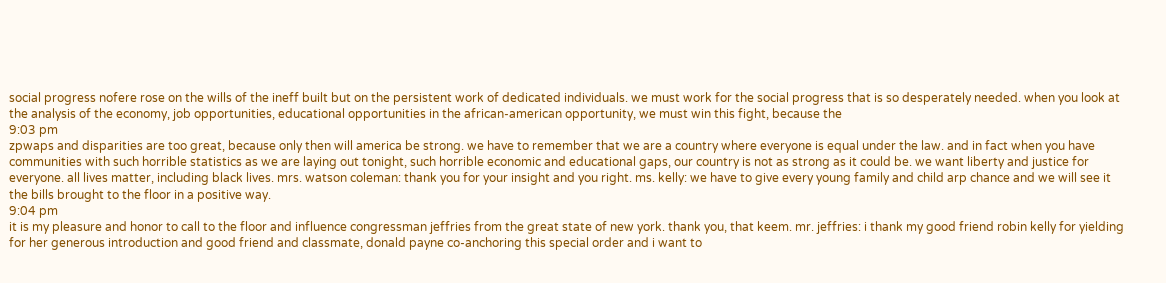social progress nofere rose on the wills of the ineff built but on the persistent work of dedicated individuals. we must work for the social progress that is so desperately needed. when you look at the analysis of the economy, job opportunities, educational opportunities in the african-american opportunity, we must win this fight, because the
9:03 pm
zpwaps and disparities are too great, because only then will america be strong. we have to remember that we are a country where everyone is equal under the law. and in fact when you have communities with such horrible statistics as we are laying out tonight, such horrible economic and educational gaps, our country is not as strong as it could be. we want liberty and justice for everyone. all lives matter, including black lives. mrs. watson coleman: thank you for your insight and you right. ms. kelly: we have to give every young family and child arp chance and we will see it the bills brought to the floor in a positive way.
9:04 pm
it is my pleasure and honor to call to the floor and influence congressman jeffries from the great state of new york. thank you, that keem. mr. jeffries: i thank my good friend robin kelly for yielding for her generous introduction and good friend and classmate, donald payne co-anchoring this special order and i want to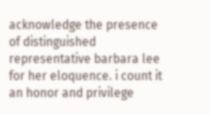acknowledge the presence of distinguished representative barbara lee for her eloquence. i count it an honor and privilege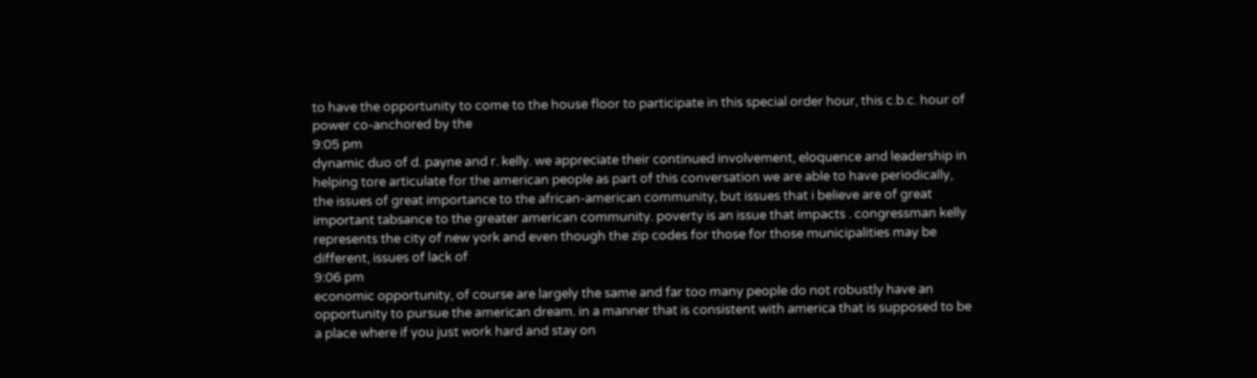to have the opportunity to come to the house floor to participate in this special order hour, this c.b.c. hour of power co-anchored by the
9:05 pm
dynamic duo of d. payne and r. kelly. we appreciate their continued involvement, eloquence and leadership in helping tore articulate for the american people as part of this conversation we are able to have periodically, the issues of great importance to the african-american community, but issues that i believe are of great important tabsance to the greater american community. poverty is an issue that impacts . congressman kelly represents the city of new york and even though the zip codes for those for those municipalities may be different, issues of lack of
9:06 pm
economic opportunity, of course are largely the same and far too many people do not robustly have an opportunity to pursue the american dream. in a manner that is consistent with america that is supposed to be a place where if you just work hard and stay on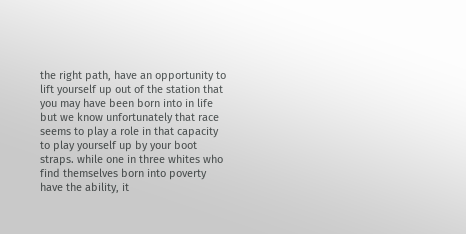the right path, have an opportunity to lift yourself up out of the station that you may have been born into in life but we know unfortunately that race seems to play a role in that capacity to play yourself up by your boot straps. while one in three whites who find themselves born into poverty have the ability, it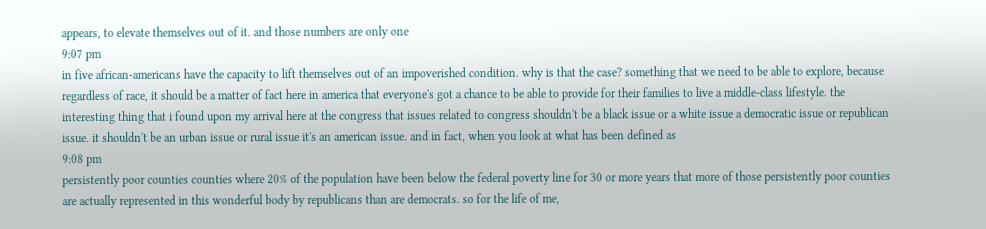appears, to elevate themselves out of it. and those numbers are only one
9:07 pm
in five african-americans have the capacity to lift themselves out of an impoverished condition. why is that the case? something that we need to be able to explore, because regardless of race, it should be a matter of fact here in america that everyone's got a chance to be able to provide for their families to live a middle-class lifestyle. the interesting thing that i found upon my arrival here at the congress that issues related to congress shouldn't be a black issue or a white issue a democratic issue or republican issue. it shouldn't be an urban issue or rural issue it's an american issue. and in fact, when you look at what has been defined as
9:08 pm
persistently poor counties counties where 20% of the population have been below the federal poverty line for 30 or more years that more of those persistently poor counties are actually represented in this wonderful body by republicans than are democrats. so for the life of me,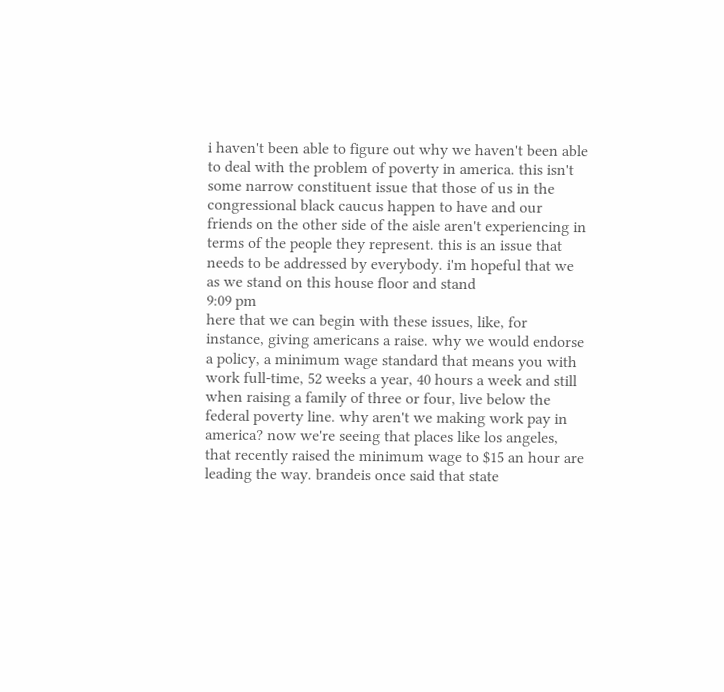i haven't been able to figure out why we haven't been able to deal with the problem of poverty in america. this isn't some narrow constituent issue that those of us in the congressional black caucus happen to have and our friends on the other side of the aisle aren't experiencing in terms of the people they represent. this is an issue that needs to be addressed by everybody. i'm hopeful that we as we stand on this house floor and stand
9:09 pm
here that we can begin with these issues, like, for instance, giving americans a raise. why we would endorse a policy, a minimum wage standard that means you with work full-time, 52 weeks a year, 40 hours a week and still when raising a family of three or four, live below the federal poverty line. why aren't we making work pay in america? now we're seeing that places like los angeles, that recently raised the minimum wage to $15 an hour are leading the way. brandeis once said that state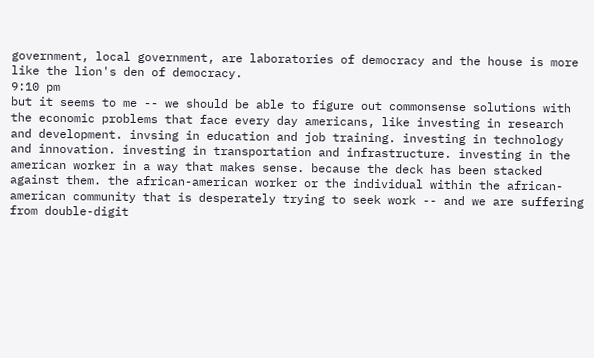government, local government, are laboratories of democracy and the house is more like the lion's den of democracy.
9:10 pm
but it seems to me -- we should be able to figure out commonsense solutions with the economic problems that face every day americans, like investing in research and development. invsing in education and job training. investing in technology and innovation. investing in transportation and infrastructure. investing in the american worker in a way that makes sense. because the deck has been stacked against them. the african-american worker or the individual within the african-american community that is desperately trying to seek work -- and we are suffering from double-digit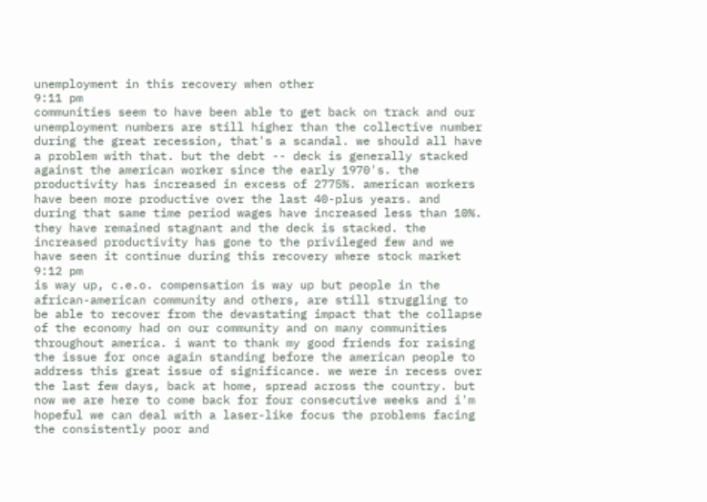unemployment in this recovery when other
9:11 pm
communities seem to have been able to get back on track and our unemployment numbers are still higher than the collective number during the great recession, that's a scandal. we should all have a problem with that. but the debt -- deck is generally stacked against the american worker since the early 1970's. the productivity has increased in excess of 2775%. american workers have been more productive over the last 40-plus years. and during that same time period wages have increased less than 10%. they have remained stagnant and the deck is stacked. the increased productivity has gone to the privileged few and we have seen it continue during this recovery where stock market
9:12 pm
is way up, c.e.o. compensation is way up but people in the african-american community and others, are still struggling to be able to recover from the devastating impact that the collapse of the economy had on our community and on many communities throughout america. i want to thank my good friends for raising the issue for once again standing before the american people to address this great issue of significance. we were in recess over the last few days, back at home, spread across the country. but now we are here to come back for four consecutive weeks and i'm hopeful we can deal with a laser-like focus the problems facing the consistently poor and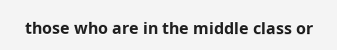those who are in the middle class or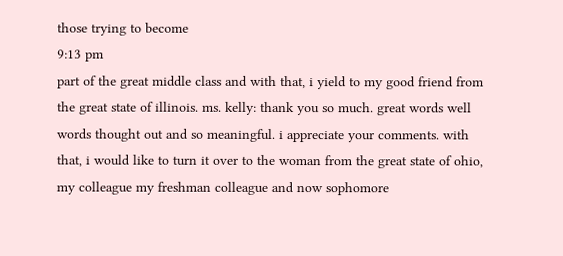those trying to become
9:13 pm
part of the great middle class and with that, i yield to my good friend from the great state of illinois. ms. kelly: thank you so much. great words well words thought out and so meaningful. i appreciate your comments. with that, i would like to turn it over to the woman from the great state of ohio, my colleague my freshman colleague and now sophomore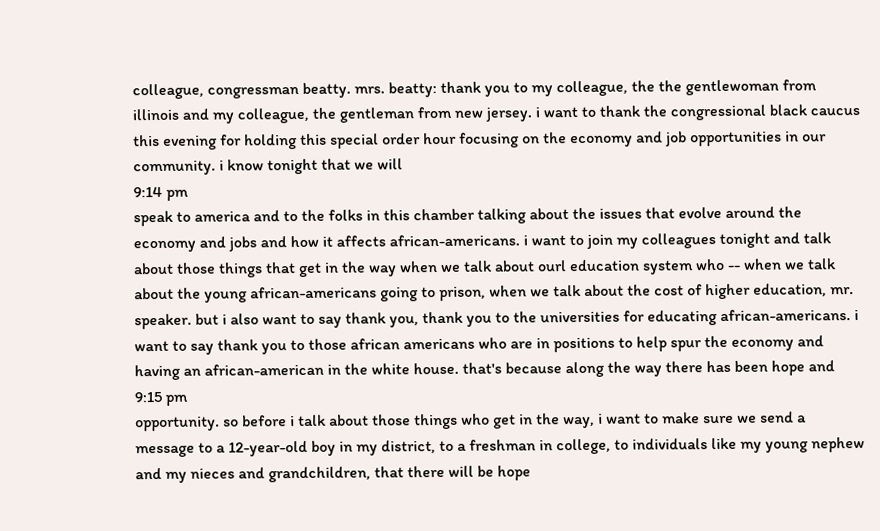colleague, congressman beatty. mrs. beatty: thank you to my colleague, the the gentlewoman from illinois and my colleague, the gentleman from new jersey. i want to thank the congressional black caucus this evening for holding this special order hour focusing on the economy and job opportunities in our community. i know tonight that we will
9:14 pm
speak to america and to the folks in this chamber talking about the issues that evolve around the economy and jobs and how it affects african-americans. i want to join my colleagues tonight and talk about those things that get in the way when we talk about ourl education system who -- when we talk about the young african-americans going to prison, when we talk about the cost of higher education, mr. speaker. but i also want to say thank you, thank you to the universities for educating african-americans. i want to say thank you to those african americans who are in positions to help spur the economy and having an african-american in the white house. that's because along the way there has been hope and
9:15 pm
opportunity. so before i talk about those things who get in the way, i want to make sure we send a message to a 12-year-old boy in my district, to a freshman in college, to individuals like my young nephew and my nieces and grandchildren, that there will be hope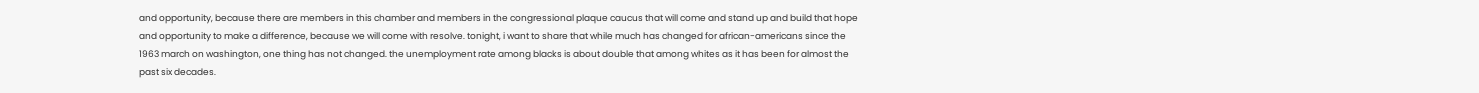and opportunity, because there are members in this chamber and members in the congressional plaque caucus that will come and stand up and build that hope and opportunity to make a difference, because we will come with resolve. tonight, i want to share that while much has changed for african-americans since the 1963 march on washington, one thing has not changed. the unemployment rate among blacks is about double that among whites as it has been for almost the past six decades.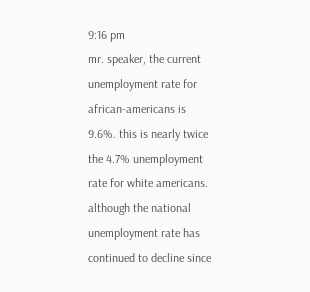9:16 pm
mr. speaker, the current unemployment rate for african-americans is 9.6%. this is nearly twice the 4.7% unemployment rate for white americans. although the national unemployment rate has continued to decline since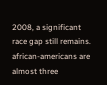2008, a significant race gap still remains. african-americans are almost three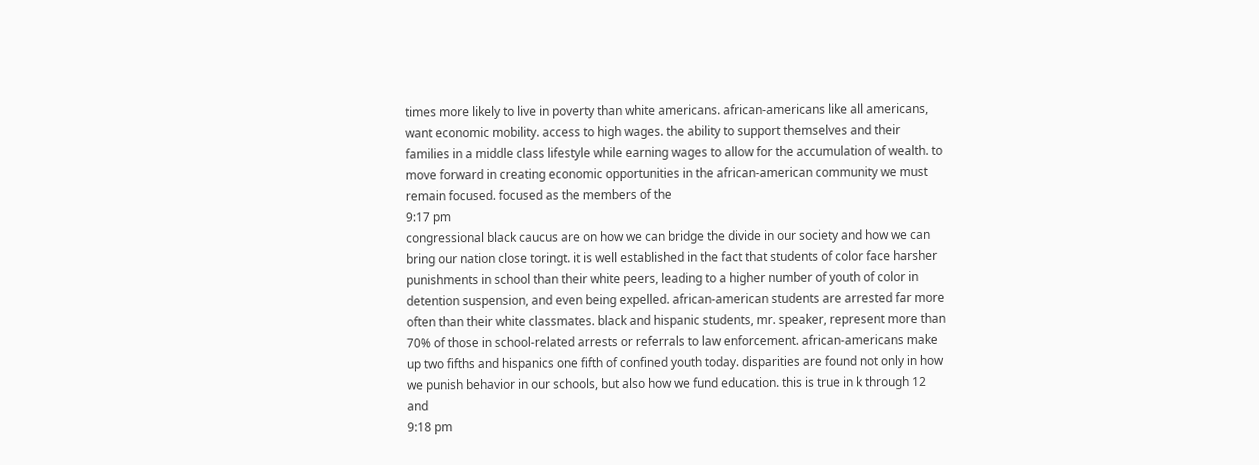times more likely to live in poverty than white americans. african-americans like all americans, want economic mobility. access to high wages. the ability to support themselves and their families in a middle class lifestyle while earning wages to allow for the accumulation of wealth. to move forward in creating economic opportunities in the african-american community we must remain focused. focused as the members of the
9:17 pm
congressional black caucus are on how we can bridge the divide in our society and how we can bring our nation close toringt. it is well established in the fact that students of color face harsher punishments in school than their white peers, leading to a higher number of youth of color in detention suspension, and even being expelled. african-american students are arrested far more often than their white classmates. black and hispanic students, mr. speaker, represent more than 70% of those in school-related arrests or referrals to law enforcement. african-americans make up two fifths and hispanics one fifth of confined youth today. disparities are found not only in how we punish behavior in our schools, but also how we fund education. this is true in k through 12 and
9:18 pm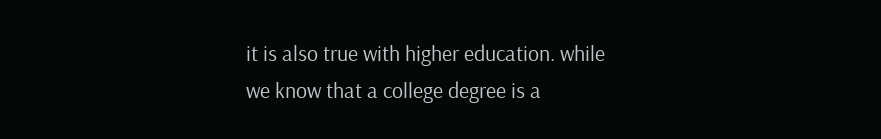it is also true with higher education. while we know that a college degree is a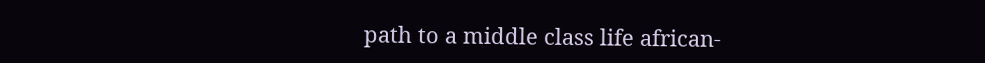path to a middle class life african-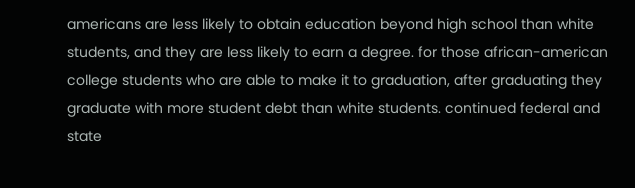americans are less likely to obtain education beyond high school than white students, and they are less likely to earn a degree. for those african-american college students who are able to make it to graduation, after graduating they graduate with more student debt than white students. continued federal and state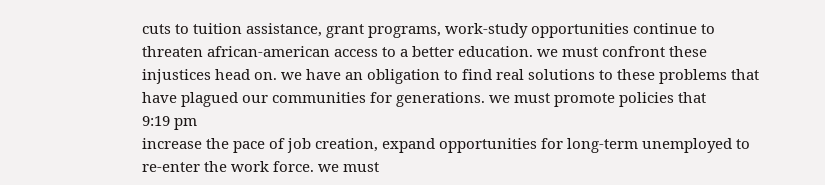cuts to tuition assistance, grant programs, work-study opportunities continue to threaten african-american access to a better education. we must confront these injustices head on. we have an obligation to find real solutions to these problems that have plagued our communities for generations. we must promote policies that
9:19 pm
increase the pace of job creation, expand opportunities for long-term unemployed to re-enter the work force. we must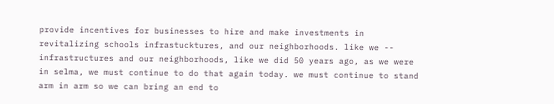provide incentives for businesses to hire and make investments in revitalizing schools infrastucktures, and our neighborhoods. like we -- infrastructures and our neighborhoods, like we did 50 years ago, as we were in selma, we must continue to do that again today. we must continue to stand arm in arm so we can bring an end to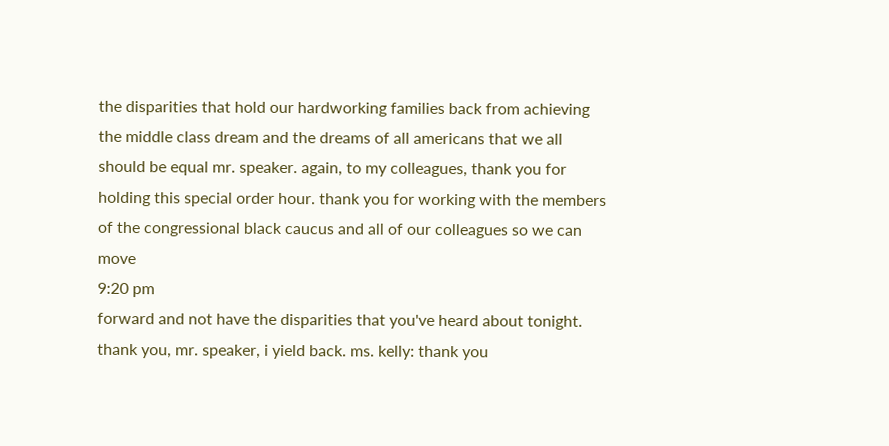the disparities that hold our hardworking families back from achieving the middle class dream and the dreams of all americans that we all should be equal mr. speaker. again, to my colleagues, thank you for holding this special order hour. thank you for working with the members of the congressional black caucus and all of our colleagues so we can move
9:20 pm
forward and not have the disparities that you've heard about tonight. thank you, mr. speaker, i yield back. ms. kelly: thank you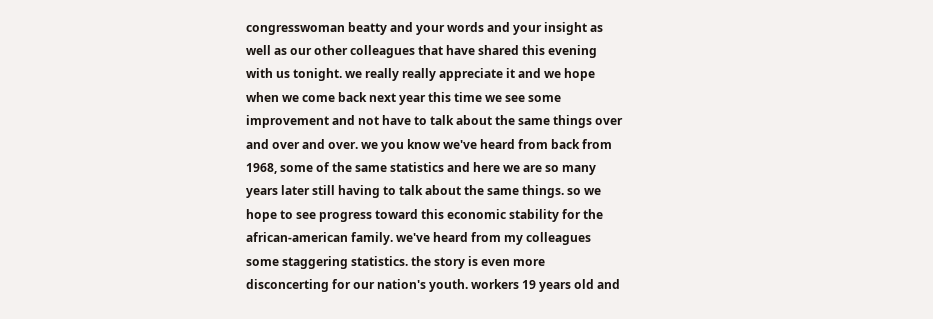congresswoman beatty and your words and your insight as well as our other colleagues that have shared this evening with us tonight. we really really appreciate it and we hope when we come back next year this time we see some improvement and not have to talk about the same things over and over and over. we you know we've heard from back from 1968, some of the same statistics and here we are so many years later still having to talk about the same things. so we hope to see progress toward this economic stability for the african-american family. we've heard from my colleagues some staggering statistics. the story is even more disconcerting for our nation's youth. workers 19 years old and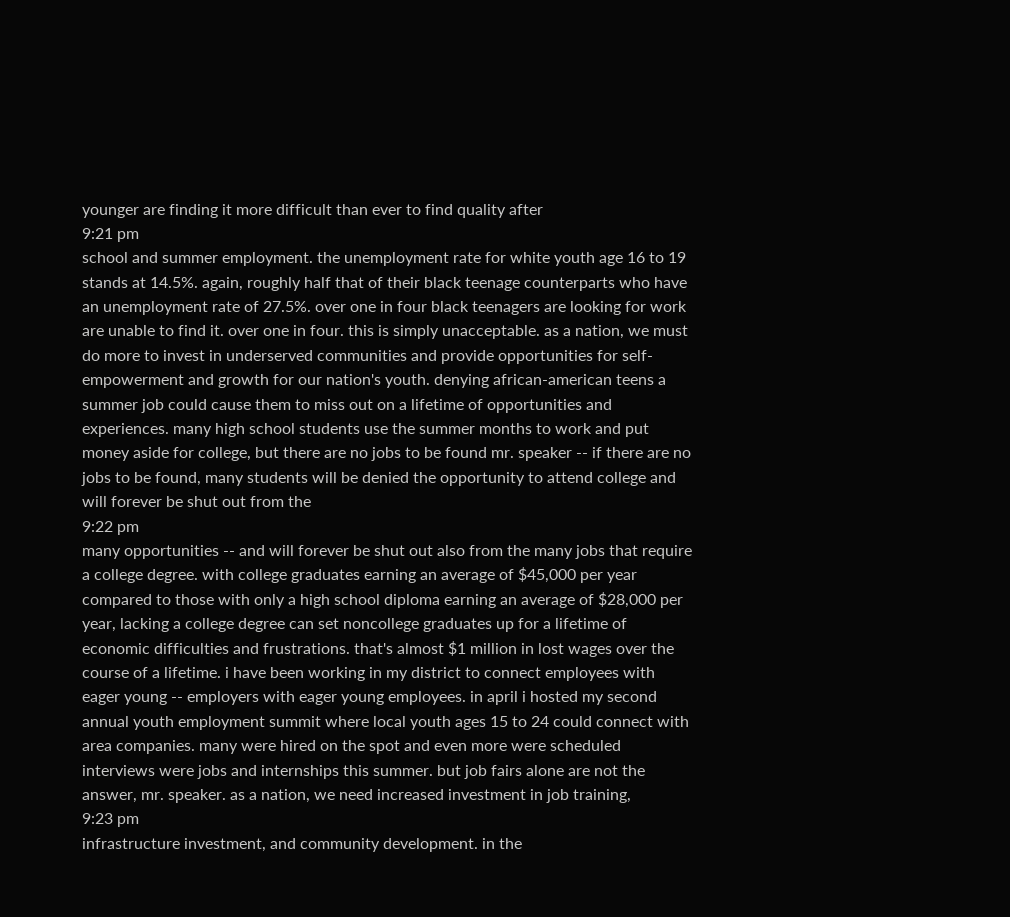younger are finding it more difficult than ever to find quality after
9:21 pm
school and summer employment. the unemployment rate for white youth age 16 to 19 stands at 14.5%. again, roughly half that of their black teenage counterparts who have an unemployment rate of 27.5%. over one in four black teenagers are looking for work are unable to find it. over one in four. this is simply unacceptable. as a nation, we must do more to invest in underserved communities and provide opportunities for self-empowerment and growth for our nation's youth. denying african-american teens a summer job could cause them to miss out on a lifetime of opportunities and experiences. many high school students use the summer months to work and put money aside for college, but there are no jobs to be found mr. speaker -- if there are no jobs to be found, many students will be denied the opportunity to attend college and will forever be shut out from the
9:22 pm
many opportunities -- and will forever be shut out also from the many jobs that require a college degree. with college graduates earning an average of $45,000 per year compared to those with only a high school diploma earning an average of $28,000 per year, lacking a college degree can set noncollege graduates up for a lifetime of economic difficulties and frustrations. that's almost $1 million in lost wages over the course of a lifetime. i have been working in my district to connect employees with eager young -- employers with eager young employees. in april i hosted my second annual youth employment summit where local youth ages 15 to 24 could connect with area companies. many were hired on the spot and even more were scheduled interviews were jobs and internships this summer. but job fairs alone are not the answer, mr. speaker. as a nation, we need increased investment in job training,
9:23 pm
infrastructure investment, and community development. in the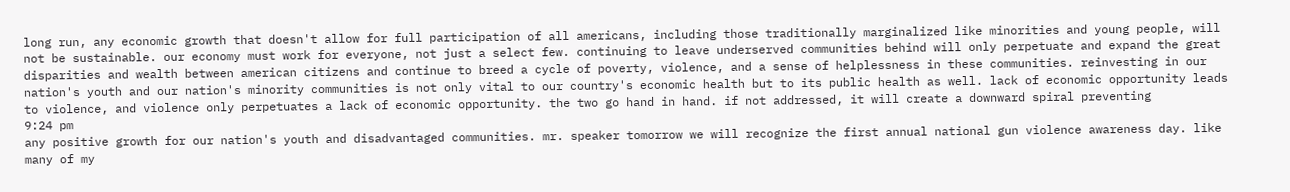long run, any economic growth that doesn't allow for full participation of all americans, including those traditionally marginalized like minorities and young people, will not be sustainable. our economy must work for everyone, not just a select few. continuing to leave underserved communities behind will only perpetuate and expand the great disparities and wealth between american citizens and continue to breed a cycle of poverty, violence, and a sense of helplessness in these communities. reinvesting in our nation's youth and our nation's minority communities is not only vital to our country's economic health but to its public health as well. lack of economic opportunity leads to violence, and violence only perpetuates a lack of economic opportunity. the two go hand in hand. if not addressed, it will create a downward spiral preventing
9:24 pm
any positive growth for our nation's youth and disadvantaged communities. mr. speaker tomorrow we will recognize the first annual national gun violence awareness day. like many of my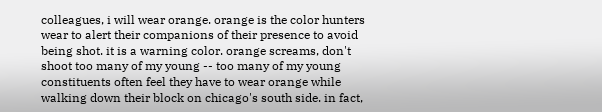colleagues, i will wear orange. orange is the color hunters wear to alert their companions of their presence to avoid being shot. it is a warning color. orange screams, don't shoot too many of my young -- too many of my young constituents often feel they have to wear orange while walking down their block on chicago's south side. in fact,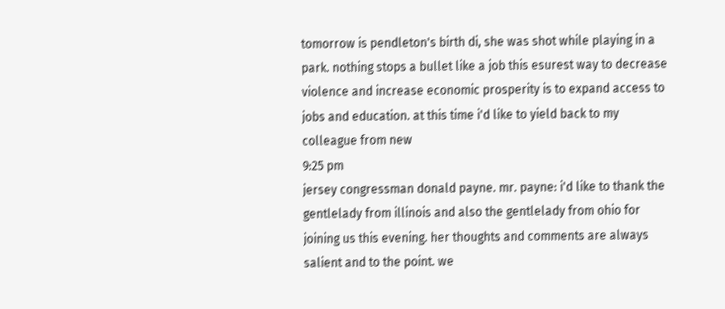tomorrow is pendleton's birth di, she was shot while playing in a park. nothing stops a bullet like a job this esurest way to decrease violence and increase economic prosperity is to expand access to jobs and education. at this time i'd like to yield back to my colleague from new
9:25 pm
jersey congressman donald payne. mr. payne: i'd like to thank the gentlelady from illinois and also the gentlelady from ohio for joining us this evening. her thoughts and comments are always salient and to the point. we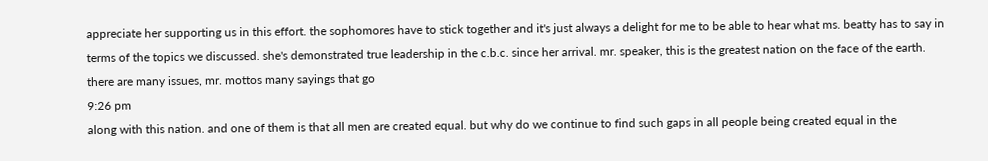appreciate her supporting us in this effort. the sophomores have to stick together and it's just always a delight for me to be able to hear what ms. beatty has to say in terms of the topics we discussed. she's demonstrated true leadership in the c.b.c. since her arrival. mr. speaker, this is the greatest nation on the face of the earth. there are many issues, mr. mottos many sayings that go
9:26 pm
along with this nation. and one of them is that all men are created equal. but why do we continue to find such gaps in all people being created equal in the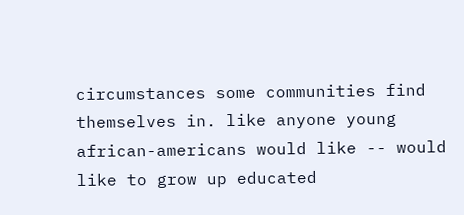circumstances some communities find themselves in. like anyone young african-americans would like -- would like to grow up educated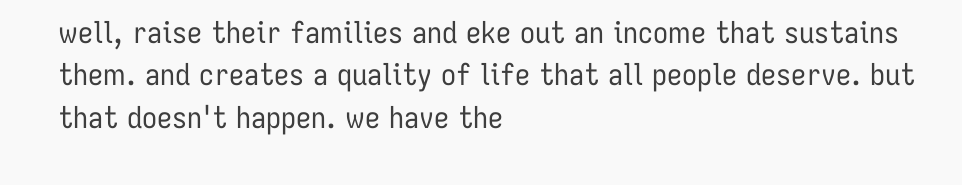well, raise their families and eke out an income that sustains them. and creates a quality of life that all people deserve. but that doesn't happen. we have the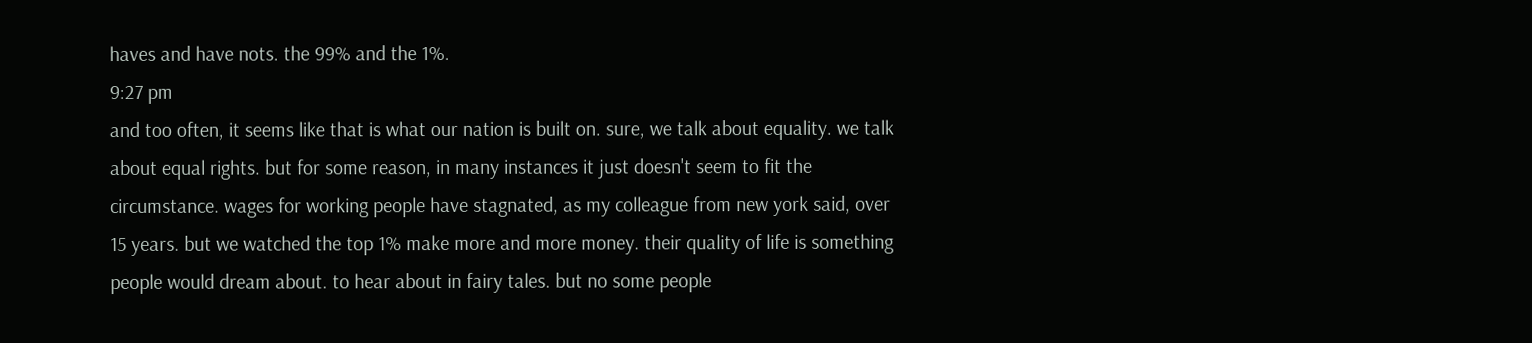haves and have nots. the 99% and the 1%.
9:27 pm
and too often, it seems like that is what our nation is built on. sure, we talk about equality. we talk about equal rights. but for some reason, in many instances it just doesn't seem to fit the circumstance. wages for working people have stagnated, as my colleague from new york said, over 15 years. but we watched the top 1% make more and more money. their quality of life is something people would dream about. to hear about in fairy tales. but no some people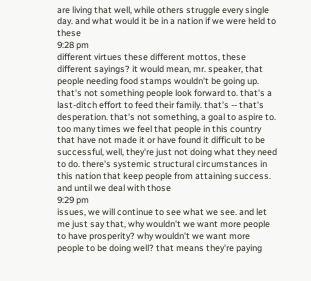are living that well, while others struggle every single day. and what would it be in a nation if we were held to these
9:28 pm
different virtues these different mottos, these different sayings? it would mean, mr. speaker, that people needing food stamps wouldn't be going up. that's not something people look forward to. that's a last-ditch effort to feed their family. that's -- that's desperation. that's not something, a goal to aspire to. too many times we feel that people in this country that have not made it or have found it difficult to be successful, well, they're just not doing what they need to do. there's systemic structural circumstances in this nation that keep people from attaining success. and until we deal with those
9:29 pm
issues, we will continue to see what we see. and let me just say that, why wouldn't we want more people to have prosperity? why wouldn't we want more people to be doing well? that means they're paying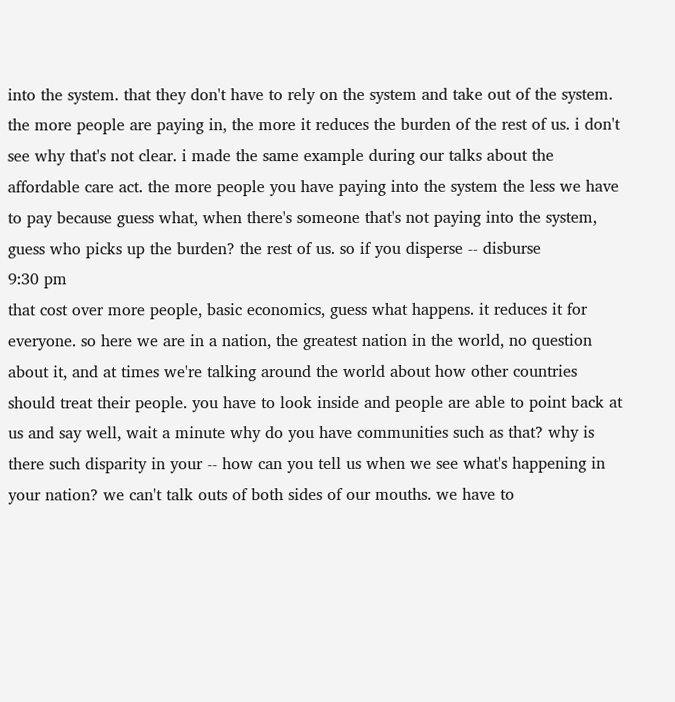into the system. that they don't have to rely on the system and take out of the system. the more people are paying in, the more it reduces the burden of the rest of us. i don't see why that's not clear. i made the same example during our talks about the affordable care act. the more people you have paying into the system the less we have to pay because guess what, when there's someone that's not paying into the system, guess who picks up the burden? the rest of us. so if you disperse -- disburse
9:30 pm
that cost over more people, basic economics, guess what happens. it reduces it for everyone. so here we are in a nation, the greatest nation in the world, no question about it, and at times we're talking around the world about how other countries should treat their people. you have to look inside and people are able to point back at us and say well, wait a minute why do you have communities such as that? why is there such disparity in your -- how can you tell us when we see what's happening in your nation? we can't talk outs of both sides of our mouths. we have to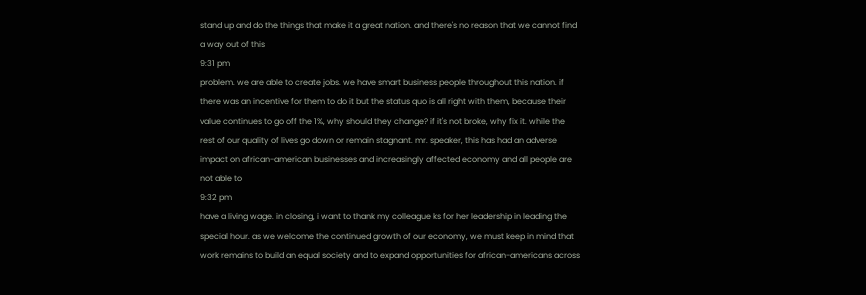stand up and do the things that make it a great nation. and there's no reason that we cannot find a way out of this
9:31 pm
problem. we are able to create jobs. we have smart business people throughout this nation. if there was an incentive for them to do it but the status quo is all right with them, because their value continues to go off the 1%, why should they change? if it's not broke, why fix it. while the rest of our quality of lives go down or remain stagnant. mr. speaker, this has had an adverse impact on african-american businesses and increasingly affected economy and all people are not able to
9:32 pm
have a living wage. in closing, i want to thank my colleague ks for her leadership in leading the special hour. as we welcome the continued growth of our economy, we must keep in mind that work remains to build an equal society and to expand opportunities for african-americans across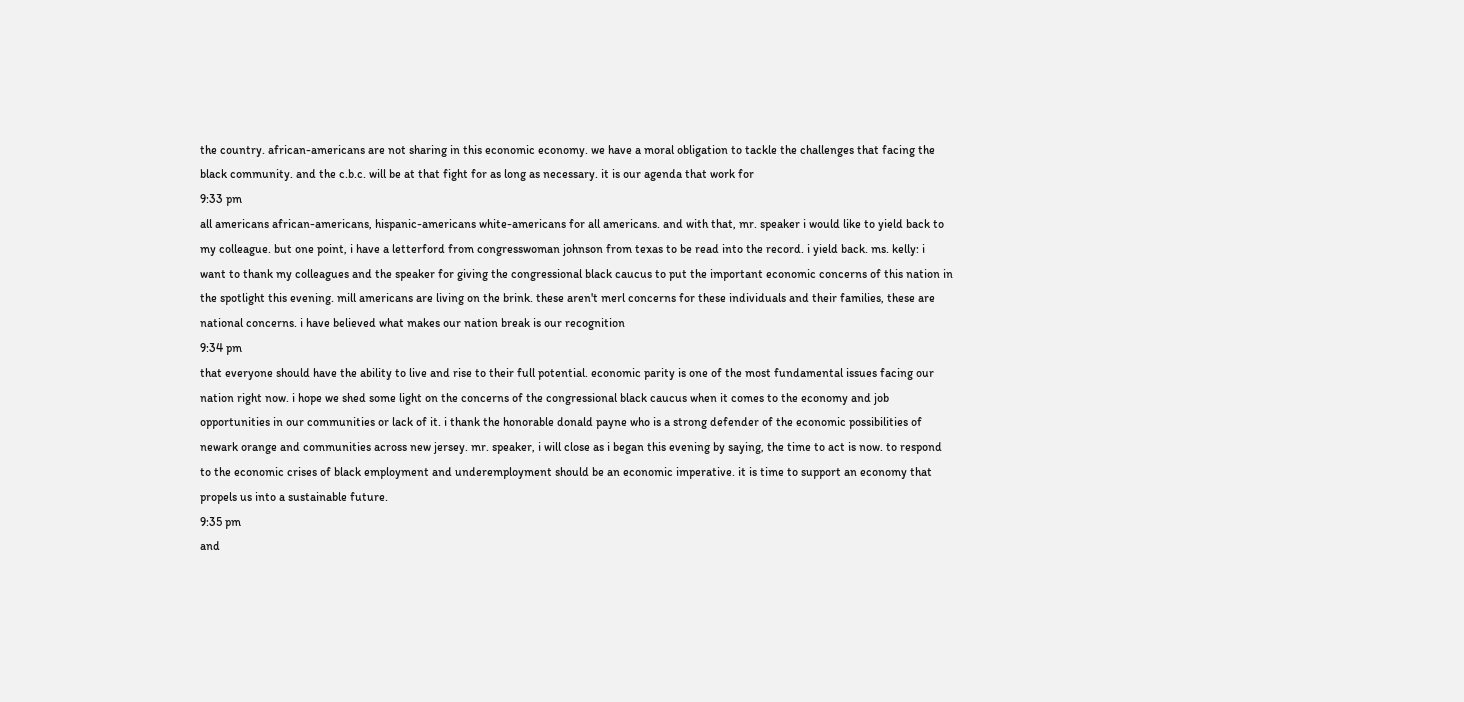the country. african-americans are not sharing in this economic economy. we have a moral obligation to tackle the challenges that facing the black community. and the c.b.c. will be at that fight for as long as necessary. it is our agenda that work for
9:33 pm
all americans african-americans, hispanic-americans white-americans for all americans. and with that, mr. speaker i would like to yield back to my colleague. but one point, i have a letterford from congresswoman johnson from texas to be read into the record. i yield back. ms. kelly: i want to thank my colleagues and the speaker for giving the congressional black caucus to put the important economic concerns of this nation in the spotlight this evening. mill americans are living on the brink. these aren't merl concerns for these individuals and their families, these are national concerns. i have believed what makes our nation break is our recognition
9:34 pm
that everyone should have the ability to live and rise to their full potential. economic parity is one of the most fundamental issues facing our nation right now. i hope we shed some light on the concerns of the congressional black caucus when it comes to the economy and job opportunities in our communities or lack of it. i thank the honorable donald payne who is a strong defender of the economic possibilities of newark orange and communities across new jersey. mr. speaker, i will close as i began this evening by saying, the time to act is now. to respond to the economic crises of black employment and underemployment should be an economic imperative. it is time to support an economy that propels us into a sustainable future.
9:35 pm
and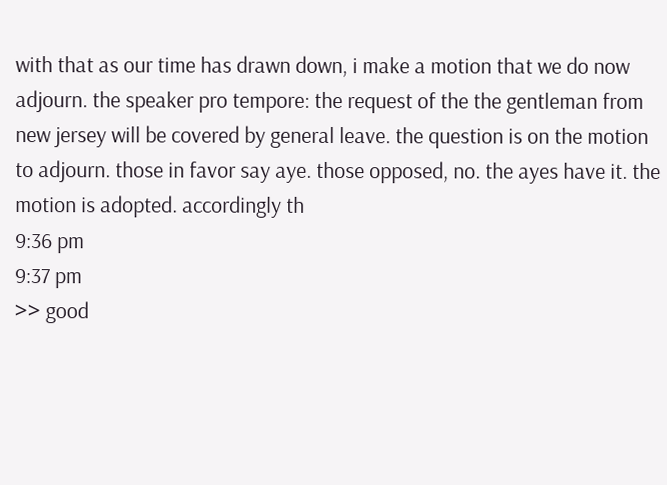with that as our time has drawn down, i make a motion that we do now adjourn. the speaker pro tempore: the request of the the gentleman from new jersey will be covered by general leave. the question is on the motion to adjourn. those in favor say aye. those opposed, no. the ayes have it. the motion is adopted. accordingly th
9:36 pm
9:37 pm
>> good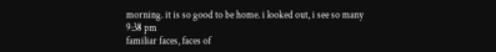morning. it is so good to be home. i looked out, i see so many
9:38 pm
familiar faces, faces of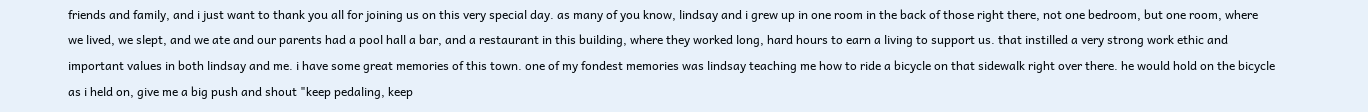friends and family, and i just want to thank you all for joining us on this very special day. as many of you know, lindsay and i grew up in one room in the back of those right there, not one bedroom, but one room, where we lived, we slept, and we ate and our parents had a pool hall a bar, and a restaurant in this building, where they worked long, hard hours to earn a living to support us. that instilled a very strong work ethic and important values in both lindsay and me. i have some great memories of this town. one of my fondest memories was lindsay teaching me how to ride a bicycle on that sidewalk right over there. he would hold on the bicycle as i held on, give me a big push and shout "keep pedaling, keep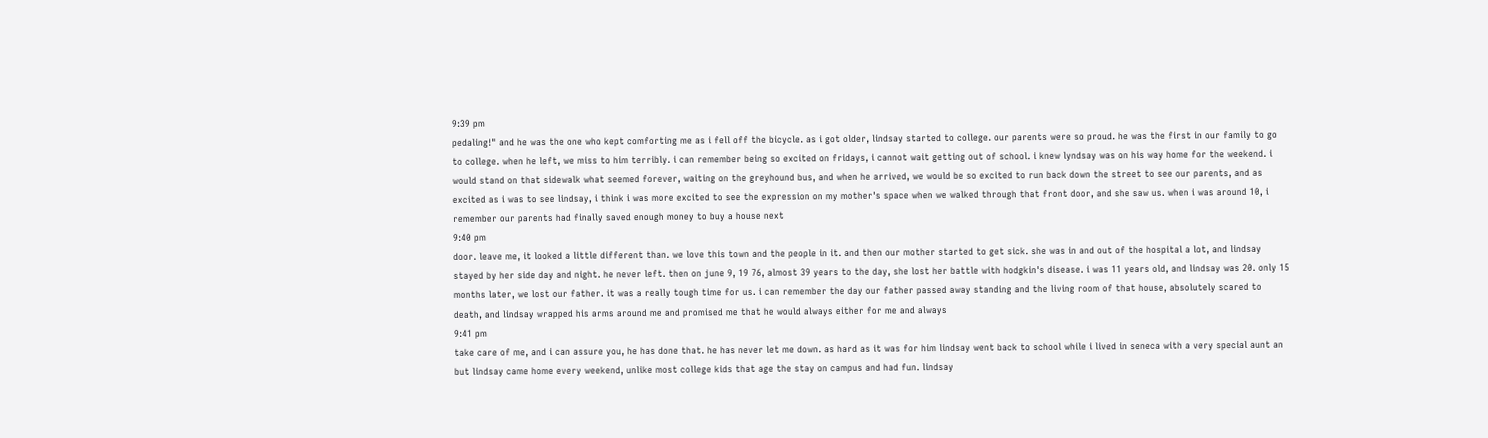9:39 pm
pedaling!" and he was the one who kept comforting me as i fell off the bicycle. as i got older, lindsay started to college. our parents were so proud. he was the first in our family to go to college. when he left, we miss to him terribly. i can remember being so excited on fridays, i cannot wait getting out of school. i knew lyndsay was on his way home for the weekend. i would stand on that sidewalk what seemed forever, waiting on the greyhound bus, and when he arrived, we would be so excited to run back down the street to see our parents, and as excited as i was to see lindsay, i think i was more excited to see the expression on my mother's space when we walked through that front door, and she saw us. when i was around 10, i remember our parents had finally saved enough money to buy a house next
9:40 pm
door. leave me, it looked a little different than. we love this town and the people in it. and then our mother started to get sick. she was in and out of the hospital a lot, and lindsay stayed by her side day and night. he never left. then on june 9, 19 76, almost 39 years to the day, she lost her battle with hodgkin's disease. i was 11 years old, and lindsay was 20. only 15 months later, we lost our father. it was a really tough time for us. i can remember the day our father passed away standing and the living room of that house, absolutely scared to death, and lindsay wrapped his arms around me and promised me that he would always either for me and always
9:41 pm
take care of me, and i can assure you, he has done that. he has never let me down. as hard as it was for him lindsay went back to school while i lived in seneca with a very special aunt an but lindsay came home every weekend, unlike most college kids that age the stay on campus and had fun. lindsay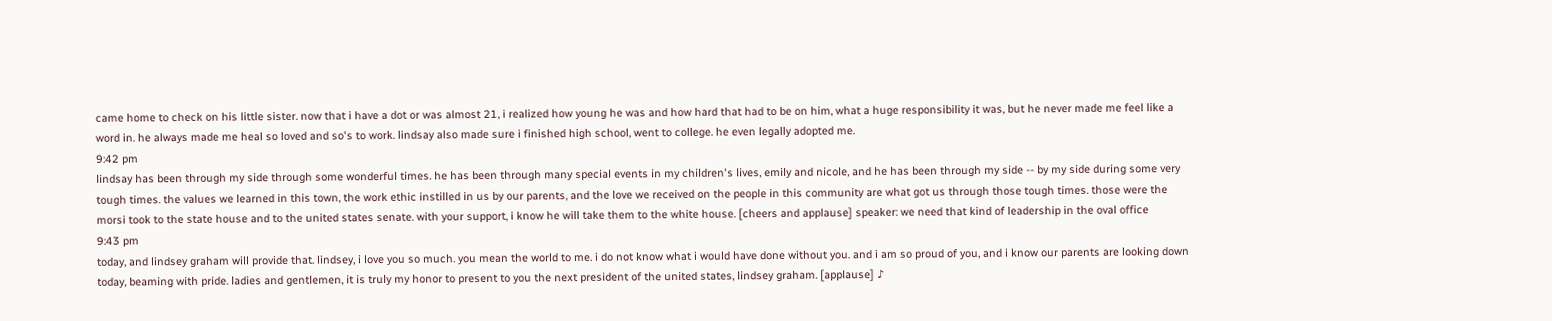came home to check on his little sister. now that i have a dot or was almost 21, i realized how young he was and how hard that had to be on him, what a huge responsibility it was, but he never made me feel like a word in. he always made me heal so loved and so's to work. lindsay also made sure i finished high school, went to college. he even legally adopted me.
9:42 pm
lindsay has been through my side through some wonderful times. he has been through many special events in my children's lives, emily and nicole, and he has been through my side -- by my side during some very tough times. the values we learned in this town, the work ethic instilled in us by our parents, and the love we received on the people in this community are what got us through those tough times. those were the morsi took to the state house and to the united states senate. with your support, i know he will take them to the white house. [cheers and applause] speaker: we need that kind of leadership in the oval office
9:43 pm
today, and lindsey graham will provide that. lindsey, i love you so much. you mean the world to me. i do not know what i would have done without you. and i am so proud of you, and i know our parents are looking down today, beaming with pride. ladies and gentlemen, it is truly my honor to present to you the next president of the united states, lindsey graham. [applause] ♪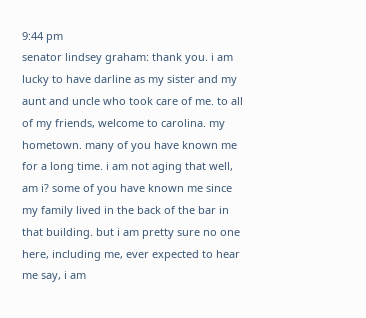9:44 pm
senator lindsey graham: thank you. i am lucky to have darline as my sister and my aunt and uncle who took care of me. to all of my friends, welcome to carolina. my hometown. many of you have known me for a long time. i am not aging that well, am i? some of you have known me since my family lived in the back of the bar in that building. but i am pretty sure no one here, including me, ever expected to hear me say, i am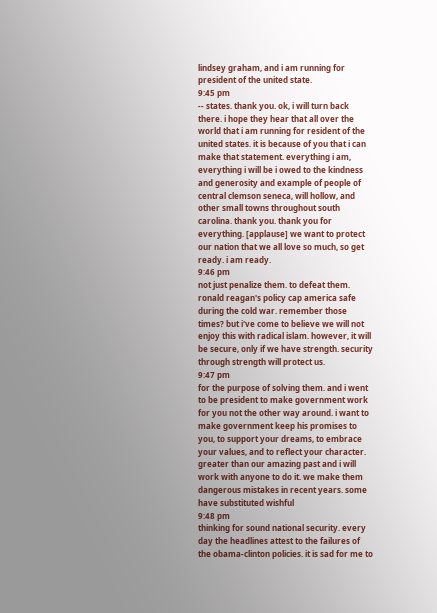lindsey graham, and i am running for president of the united state.
9:45 pm
-- states. thank you. ok, i will turn back there. i hope they hear that all over the world that i am running for resident of the united states. it is because of you that i can make that statement. everything i am, everything i will be i owed to the kindness and generosity and example of people of central clemson seneca, will hollow, and other small towns throughout south carolina. thank you. thank you for everything. [applause] we want to protect our nation that we all love so much, so get ready. i am ready.
9:46 pm
not just penalize them. to defeat them. ronald reagan's policy cap america safe during the cold war. remember those times? but i've come to believe we will not enjoy this with radical islam. however, it will be secure, only if we have strength. security through strength will protect us.
9:47 pm
for the purpose of solving them. and i went to be president to make government work for you not the other way around. i want to make government keep his promises to you, to support your dreams, to embrace your values, and to reflect your character. greater than our amazing past and i will work with anyone to do it. we make them dangerous mistakes in recent years. some have substituted wishful
9:48 pm
thinking for sound national security. every day the headlines attest to the failures of the obama-clinton policies. it is sad for me to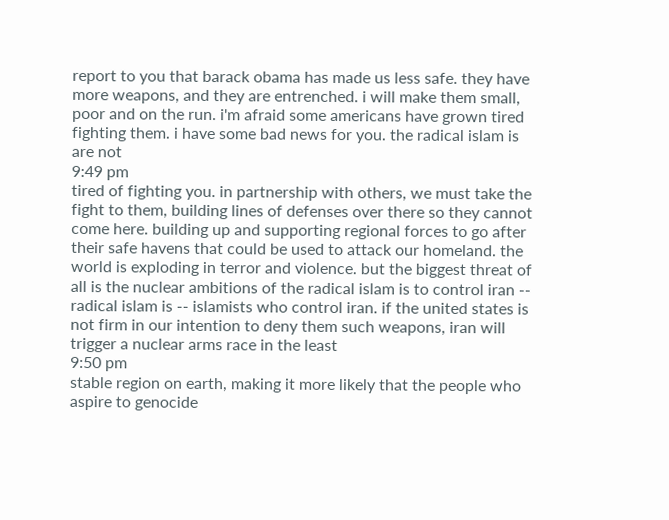report to you that barack obama has made us less safe. they have more weapons, and they are entrenched. i will make them small, poor and on the run. i'm afraid some americans have grown tired fighting them. i have some bad news for you. the radical islam is are not
9:49 pm
tired of fighting you. in partnership with others, we must take the fight to them, building lines of defenses over there so they cannot come here. building up and supporting regional forces to go after their safe havens that could be used to attack our homeland. the world is exploding in terror and violence. but the biggest threat of all is the nuclear ambitions of the radical islam is to control iran -- radical islam is -- islamists who control iran. if the united states is not firm in our intention to deny them such weapons, iran will trigger a nuclear arms race in the least
9:50 pm
stable region on earth, making it more likely that the people who aspire to genocide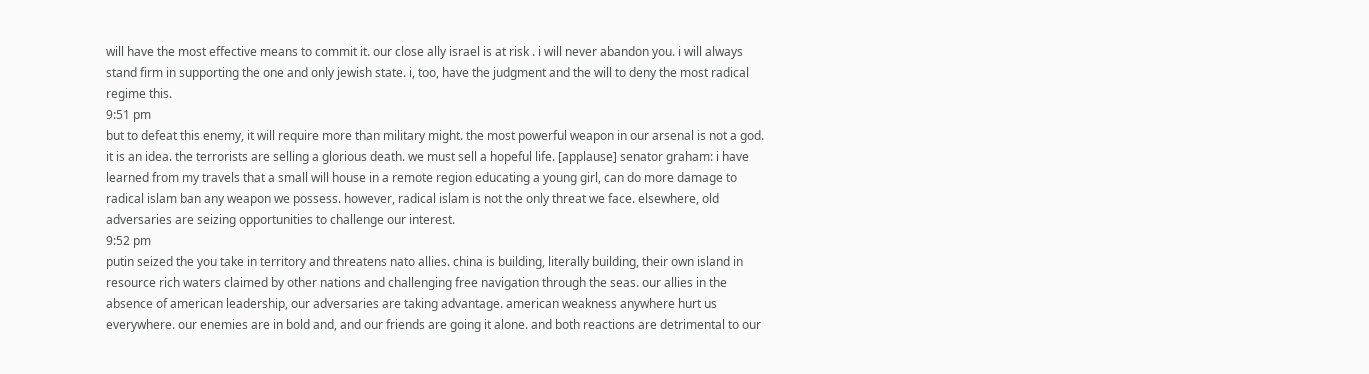will have the most effective means to commit it. our close ally israel is at risk . i will never abandon you. i will always stand firm in supporting the one and only jewish state. i, too, have the judgment and the will to deny the most radical regime this.
9:51 pm
but to defeat this enemy, it will require more than military might. the most powerful weapon in our arsenal is not a god. it is an idea. the terrorists are selling a glorious death. we must sell a hopeful life. [applause] senator graham: i have learned from my travels that a small will house in a remote region educating a young girl, can do more damage to radical islam ban any weapon we possess. however, radical islam is not the only threat we face. elsewhere, old adversaries are seizing opportunities to challenge our interest.
9:52 pm
putin seized the you take in territory and threatens nato allies. china is building, literally building, their own island in resource rich waters claimed by other nations and challenging free navigation through the seas. our allies in the absence of american leadership, our adversaries are taking advantage. american weakness anywhere hurt us everywhere. our enemies are in bold and, and our friends are going it alone. and both reactions are detrimental to our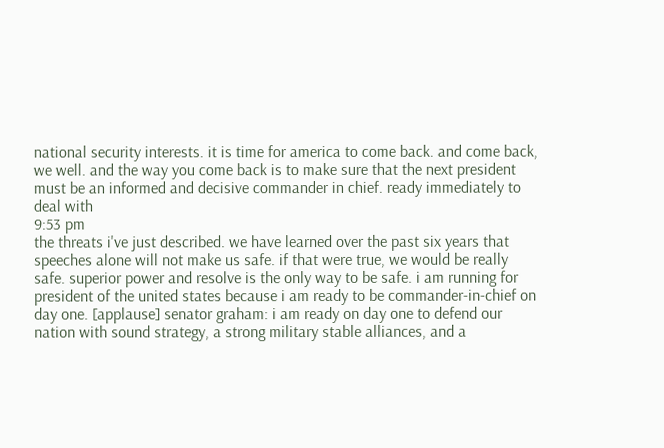national security interests. it is time for america to come back. and come back, we well. and the way you come back is to make sure that the next president must be an informed and decisive commander in chief. ready immediately to deal with
9:53 pm
the threats i've just described. we have learned over the past six years that speeches alone will not make us safe. if that were true, we would be really safe. superior power and resolve is the only way to be safe. i am running for president of the united states because i am ready to be commander-in-chief on day one. [applause] senator graham: i am ready on day one to defend our nation with sound strategy, a strong military stable alliances, and a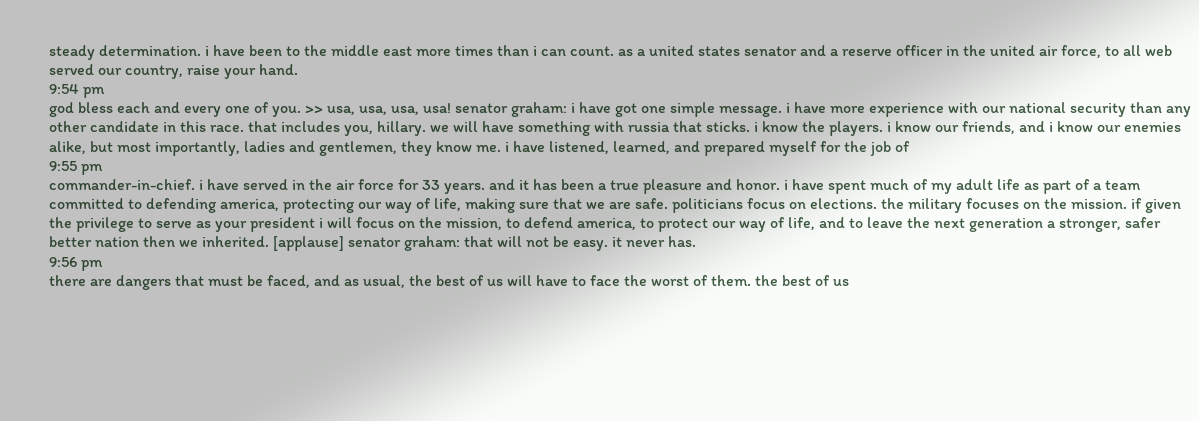steady determination. i have been to the middle east more times than i can count. as a united states senator and a reserve officer in the united air force, to all web served our country, raise your hand.
9:54 pm
god bless each and every one of you. >> usa, usa, usa, usa! senator graham: i have got one simple message. i have more experience with our national security than any other candidate in this race. that includes you, hillary. we will have something with russia that sticks. i know the players. i know our friends, and i know our enemies alike, but most importantly, ladies and gentlemen, they know me. i have listened, learned, and prepared myself for the job of
9:55 pm
commander-in-chief. i have served in the air force for 33 years. and it has been a true pleasure and honor. i have spent much of my adult life as part of a team committed to defending america, protecting our way of life, making sure that we are safe. politicians focus on elections. the military focuses on the mission. if given the privilege to serve as your president i will focus on the mission, to defend america, to protect our way of life, and to leave the next generation a stronger, safer better nation then we inherited. [applause] senator graham: that will not be easy. it never has.
9:56 pm
there are dangers that must be faced, and as usual, the best of us will have to face the worst of them. the best of us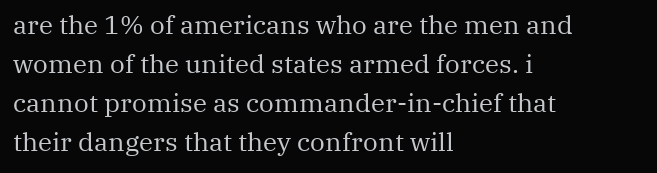are the 1% of americans who are the men and women of the united states armed forces. i cannot promise as commander-in-chief that their dangers that they confront will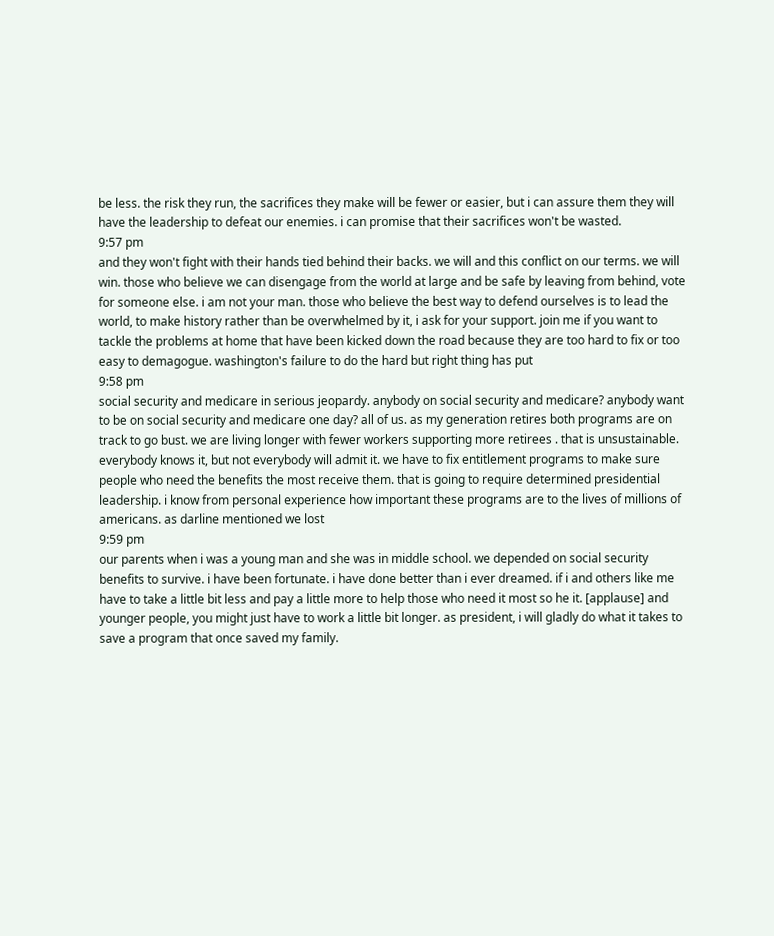be less. the risk they run, the sacrifices they make will be fewer or easier, but i can assure them they will have the leadership to defeat our enemies. i can promise that their sacrifices won't be wasted.
9:57 pm
and they won't fight with their hands tied behind their backs. we will and this conflict on our terms. we will win. those who believe we can disengage from the world at large and be safe by leaving from behind, vote for someone else. i am not your man. those who believe the best way to defend ourselves is to lead the world, to make history rather than be overwhelmed by it, i ask for your support. join me if you want to tackle the problems at home that have been kicked down the road because they are too hard to fix or too easy to demagogue. washington's failure to do the hard but right thing has put
9:58 pm
social security and medicare in serious jeopardy. anybody on social security and medicare? anybody want to be on social security and medicare one day? all of us. as my generation retires both programs are on track to go bust. we are living longer with fewer workers supporting more retirees . that is unsustainable. everybody knows it, but not everybody will admit it. we have to fix entitlement programs to make sure people who need the benefits the most receive them. that is going to require determined presidential leadership. i know from personal experience how important these programs are to the lives of millions of americans. as darline mentioned we lost
9:59 pm
our parents when i was a young man and she was in middle school. we depended on social security benefits to survive. i have been fortunate. i have done better than i ever dreamed. if i and others like me have to take a little bit less and pay a little more to help those who need it most so he it. [applause] and younger people, you might just have to work a little bit longer. as president, i will gladly do what it takes to save a program that once saved my family.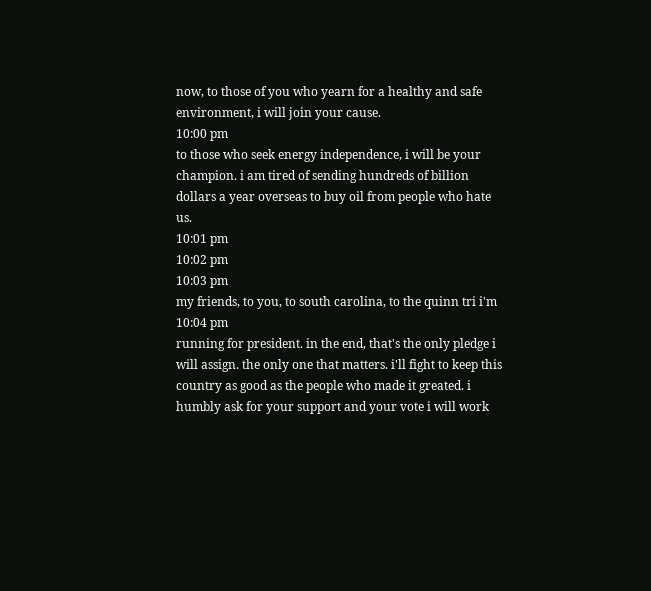now, to those of you who yearn for a healthy and safe environment, i will join your cause.
10:00 pm
to those who seek energy independence, i will be your champion. i am tired of sending hundreds of billion dollars a year overseas to buy oil from people who hate us.
10:01 pm
10:02 pm
10:03 pm
my friends, to you, to south carolina, to the quinn tri i'm
10:04 pm
running for president. in the end, that's the only pledge i will assign. the only one that matters. i'll fight to keep this country as good as the people who made it greated. i humbly ask for your support and your vote i will work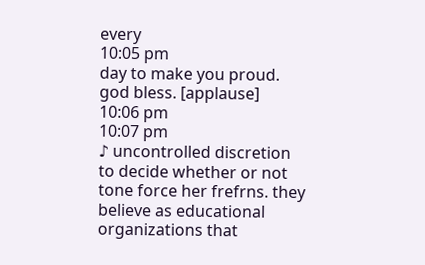every
10:05 pm
day to make you proud. god bless. [applause]
10:06 pm
10:07 pm
♪ uncontrolled discretion to decide whether or not tone force her frefrns. they believe as educational organizations that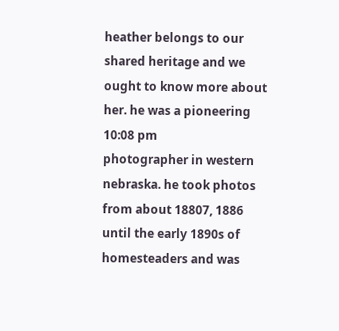heather belongs to our shared heritage and we ought to know more about her. he was a pioneering
10:08 pm
photographer in western nebraska. he took photos from about 18807, 1886 until the early 1890s of homesteaders and was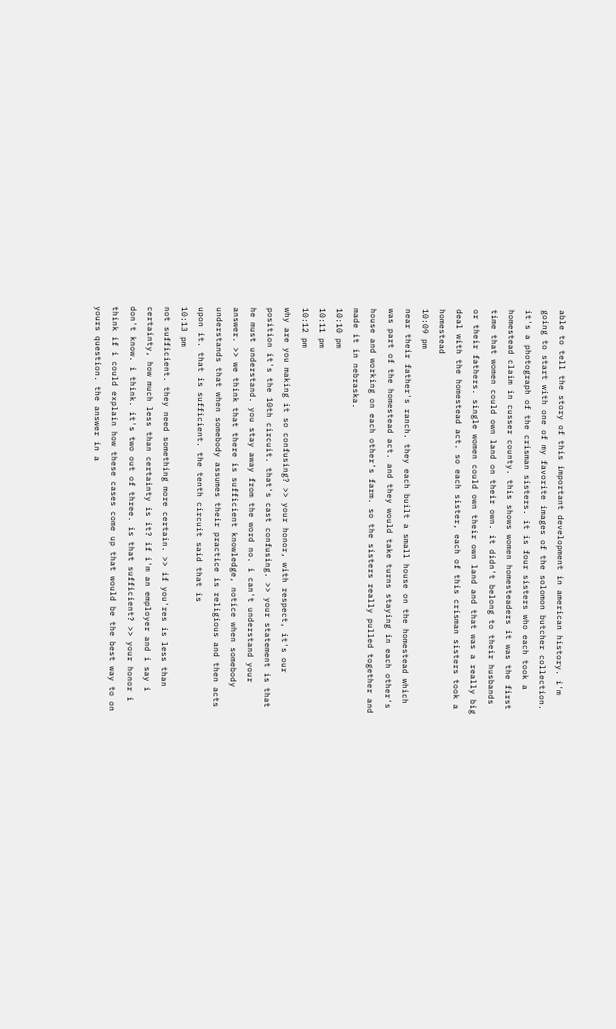able to tell the story of this important development in american history. i'm going to start with one of my favorite images of the solomon butcher collection. it's a photograph of the crisman sisters. it is four sisters who each took a homestead claim in cusser county. this shows women homesteaders it was the first time that women could own land on their own. it didn't belong to their husbands or their fathers. single women could own their own land and that was a really big deal with the homestead act. so each sister, each of this crisman sisters took a homestead
10:09 pm
near their father's ranch. they each built a small house on the homestead which was part of the homestead act. and they would take turns staying in each other's house and working on each other's farm. so the sisters really pulled together and made it in nebraska.
10:10 pm
10:11 pm
10:12 pm
why are you making it so confusing? >> your honor, with respect, it's our position it's the 10th circuit. that's cast confusing. >> your statement is that he must understand. you stay away from the word no. i can't understand your answer. >> we think that there is sufficient knowledge, notice when somebody understands that when somebody assumes their practice is religious and then acts upon it. that is sufficient. the tenth circuit said that is
10:13 pm
not sufficient. they need something more certain. >> if you'res is less than certainty, how much less than certainty is it? if i'm an employer and i say i don't know. i think. it's two out of three. is that sufficient? >> your honor i think if i could explain how these cases come up that would be the best way to on yours question. the answer in a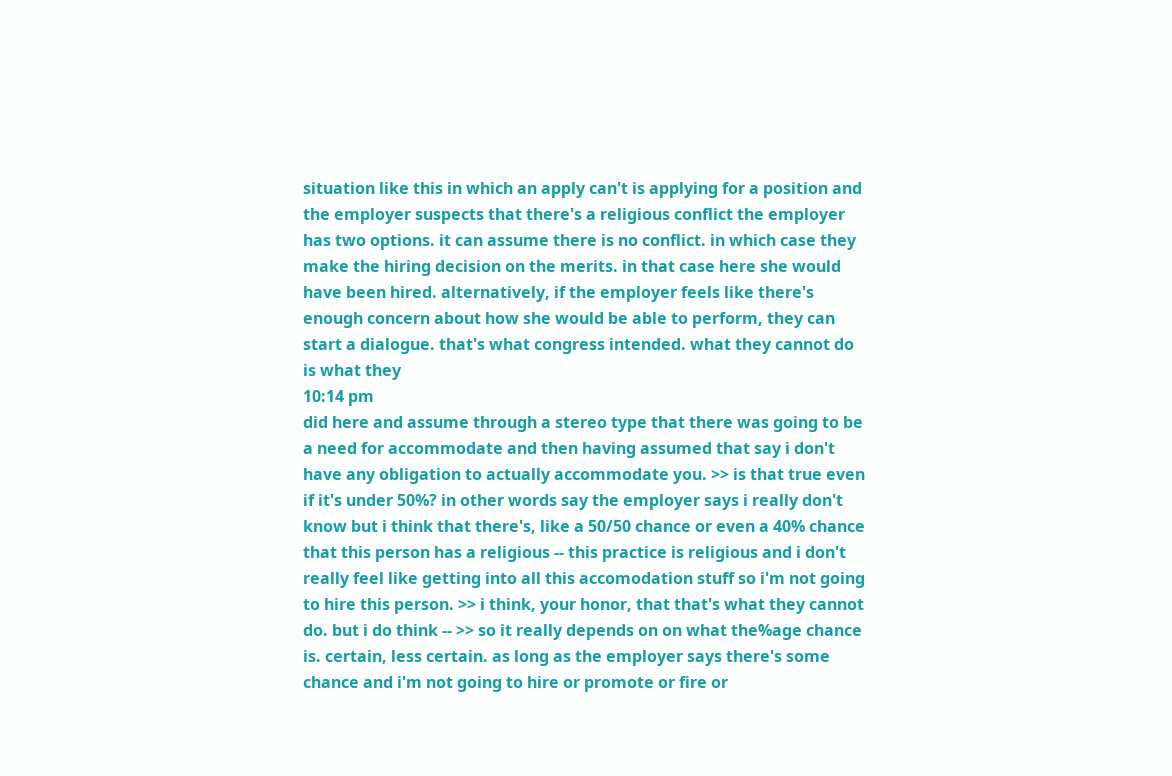situation like this in which an apply can't is applying for a position and the employer suspects that there's a religious conflict the employer has two options. it can assume there is no conflict. in which case they make the hiring decision on the merits. in that case here she would have been hired. alternatively, if the employer feels like there's enough concern about how she would be able to perform, they can start a dialogue. that's what congress intended. what they cannot do is what they
10:14 pm
did here and assume through a stereo type that there was going to be a need for accommodate and then having assumed that say i don't have any obligation to actually accommodate you. >> is that true even if it's under 50%? in other words say the employer says i really don't know but i think that there's, like a 50/50 chance or even a 40% chance that this person has a religious -- this practice is religious and i don't really feel like getting into all this accomodation stuff so i'm not going to hire this person. >> i think, your honor, that that's what they cannot do. but i do think -- >> so it really depends on on what the%age chance is. certain, less certain. as long as the employer says there's some chance and i'm not going to hire or promote or fire or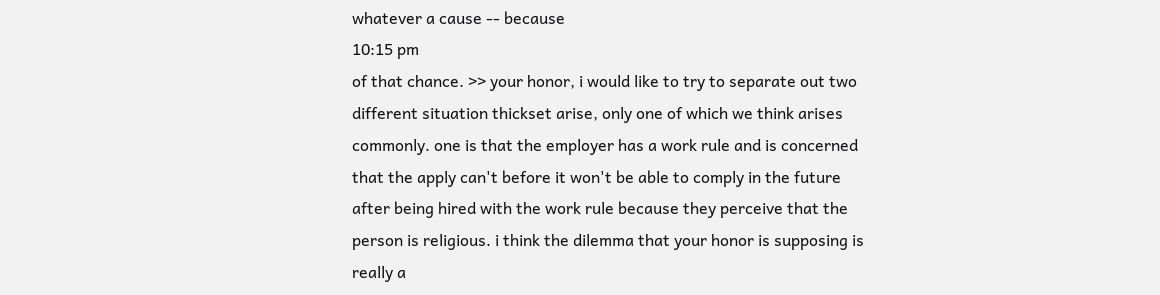whatever a cause -- because
10:15 pm
of that chance. >> your honor, i would like to try to separate out two different situation thickset arise, only one of which we think arises commonly. one is that the employer has a work rule and is concerned that the apply can't before it won't be able to comply in the future after being hired with the work rule because they perceive that the person is religious. i think the dilemma that your honor is supposing is really a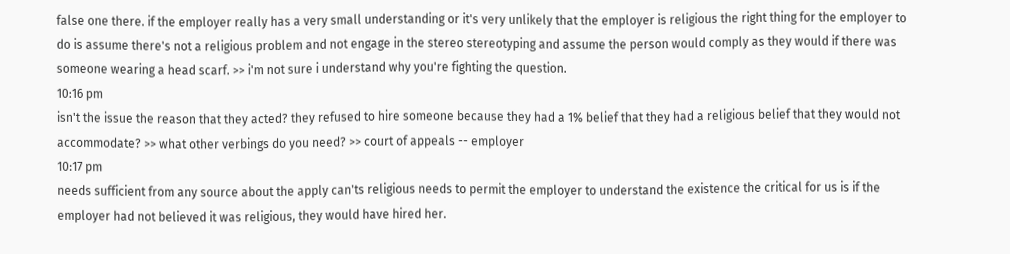false one there. if the employer really has a very small understanding or it's very unlikely that the employer is religious the right thing for the employer to do is assume there's not a religious problem and not engage in the stereo stereotyping and assume the person would comply as they would if there was someone wearing a head scarf. >> i'm not sure i understand why you're fighting the question.
10:16 pm
isn't the issue the reason that they acted? they refused to hire someone because they had a 1% belief that they had a religious belief that they would not accommodate? >> what other verbings do you need? >> court of appeals -- employer
10:17 pm
needs sufficient from any source about the apply can'ts religious needs to permit the employer to understand the existence the critical for us is if the employer had not believed it was religious, they would have hired her.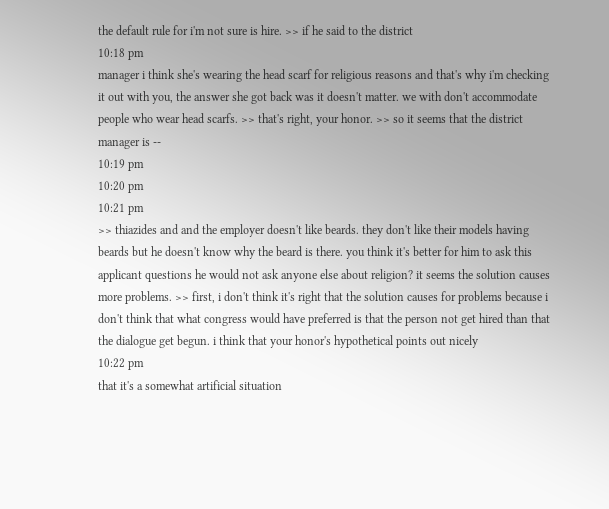the default rule for i'm not sure is hire. >> if he said to the district
10:18 pm
manager i think she's wearing the head scarf for religious reasons and that's why i'm checking it out with you, the answer she got back was it doesn't matter. we with don't accommodate people who wear head scarfs. >> that's right, your honor. >> so it seems that the district manager is --
10:19 pm
10:20 pm
10:21 pm
>> thiazides and and the employer doesn't like beards. they don't like their models having beards but he doesn't know why the beard is there. you think it's better for him to ask this applicant questions he would not ask anyone else about religion? it seems the solution causes more problems. >> first, i don't think it's right that the solution causes for problems because i don't think that what congress would have preferred is that the person not get hired than that the dialogue get begun. i think that your honor's hypothetical points out nicely
10:22 pm
that it's a somewhat artificial situation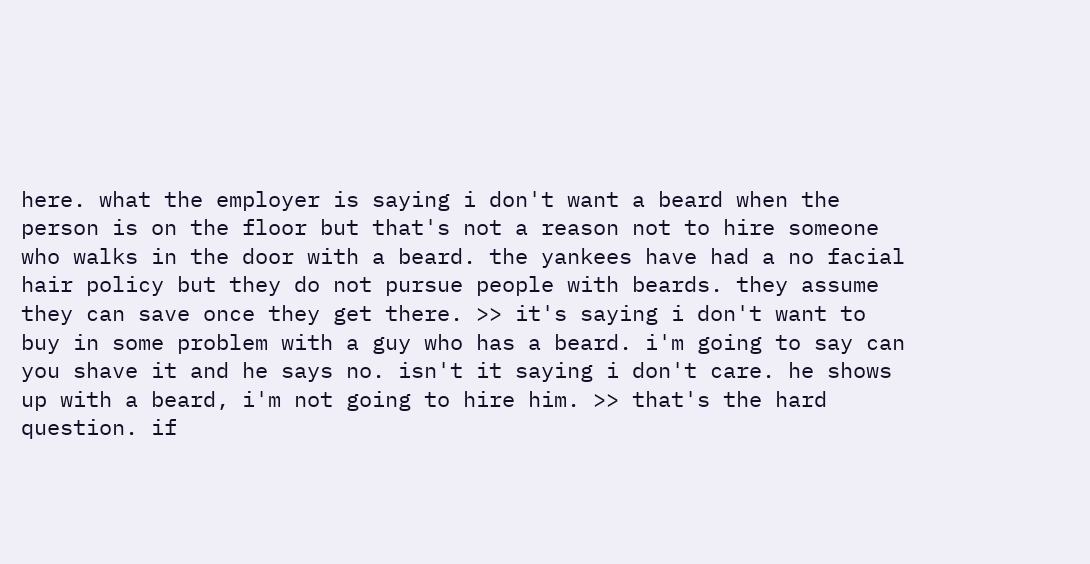here. what the employer is saying i don't want a beard when the person is on the floor but that's not a reason not to hire someone who walks in the door with a beard. the yankees have had a no facial hair policy but they do not pursue people with beards. they assume they can save once they get there. >> it's saying i don't want to buy in some problem with a guy who has a beard. i'm going to say can you shave it and he says no. isn't it saying i don't care. he shows up with a beard, i'm not going to hire him. >> that's the hard question. if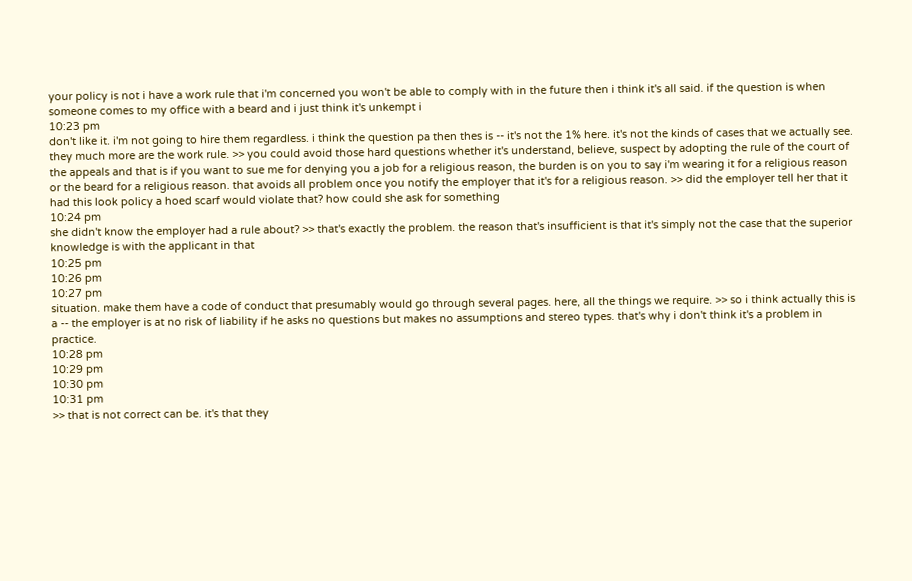your policy is not i have a work rule that i'm concerned you won't be able to comply with in the future then i think it's all said. if the question is when someone comes to my office with a beard and i just think it's unkempt i
10:23 pm
don't like it. i'm not going to hire them regardless. i think the question pa then thes is -- it's not the 1% here. it's not the kinds of cases that we actually see. they much more are the work rule. >> you could avoid those hard questions whether it's understand, believe, suspect by adopting the rule of the court of the appeals and that is if you want to sue me for denying you a job for a religious reason, the burden is on you to say i'm wearing it for a religious reason or the beard for a religious reason. that avoids all problem once you notify the employer that it's for a religious reason. >> did the employer tell her that it had this look policy a hoed scarf would violate that? how could she ask for something
10:24 pm
she didn't know the employer had a rule about? >> that's exactly the problem. the reason that's insufficient is that it's simply not the case that the superior knowledge is with the applicant in that
10:25 pm
10:26 pm
10:27 pm
situation. make them have a code of conduct that presumably would go through several pages. here, all the things we require. >> so i think actually this is a -- the employer is at no risk of liability if he asks no questions but makes no assumptions and stereo types. that's why i don't think it's a problem in practice.
10:28 pm
10:29 pm
10:30 pm
10:31 pm
>> that is not correct can be. it's that they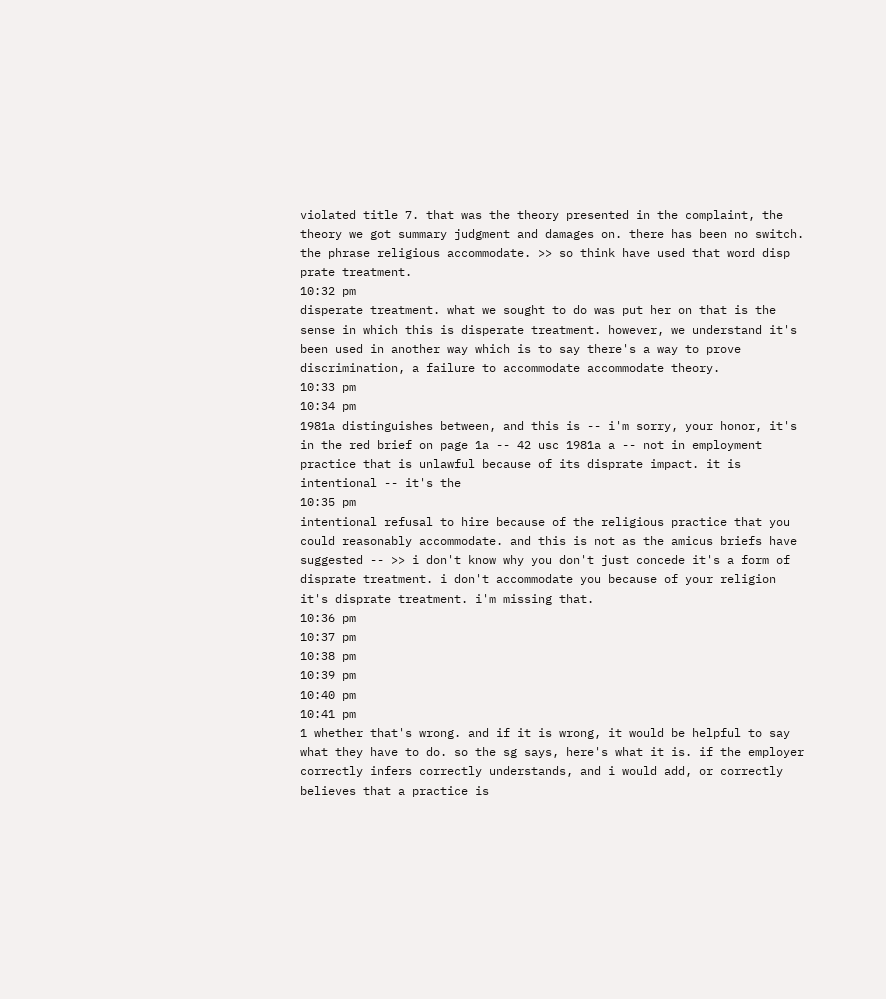violated title 7. that was the theory presented in the complaint, the theory we got summary judgment and damages on. there has been no switch. the phrase religious accommodate. >> so think have used that word disp prate treatment.
10:32 pm
disperate treatment. what we sought to do was put her on that is the sense in which this is disperate treatment. however, we understand it's been used in another way which is to say there's a way to prove discrimination, a failure to accommodate accommodate theory.
10:33 pm
10:34 pm
1981a distinguishes between, and this is -- i'm sorry, your honor, it's in the red brief on page 1a -- 42 usc 1981a a -- not in employment practice that is unlawful because of its disprate impact. it is intentional -- it's the
10:35 pm
intentional refusal to hire because of the religious practice that you could reasonably accommodate. and this is not as the amicus briefs have suggested -- >> i don't know why you don't just concede it's a form of disprate treatment. i don't accommodate you because of your religion it's disprate treatment. i'm missing that.
10:36 pm
10:37 pm
10:38 pm
10:39 pm
10:40 pm
10:41 pm
1 whether that's wrong. and if it is wrong, it would be helpful to say what they have to do. so the sg says, here's what it is. if the employer correctly infers correctly understands, and i would add, or correctly believes that a practice is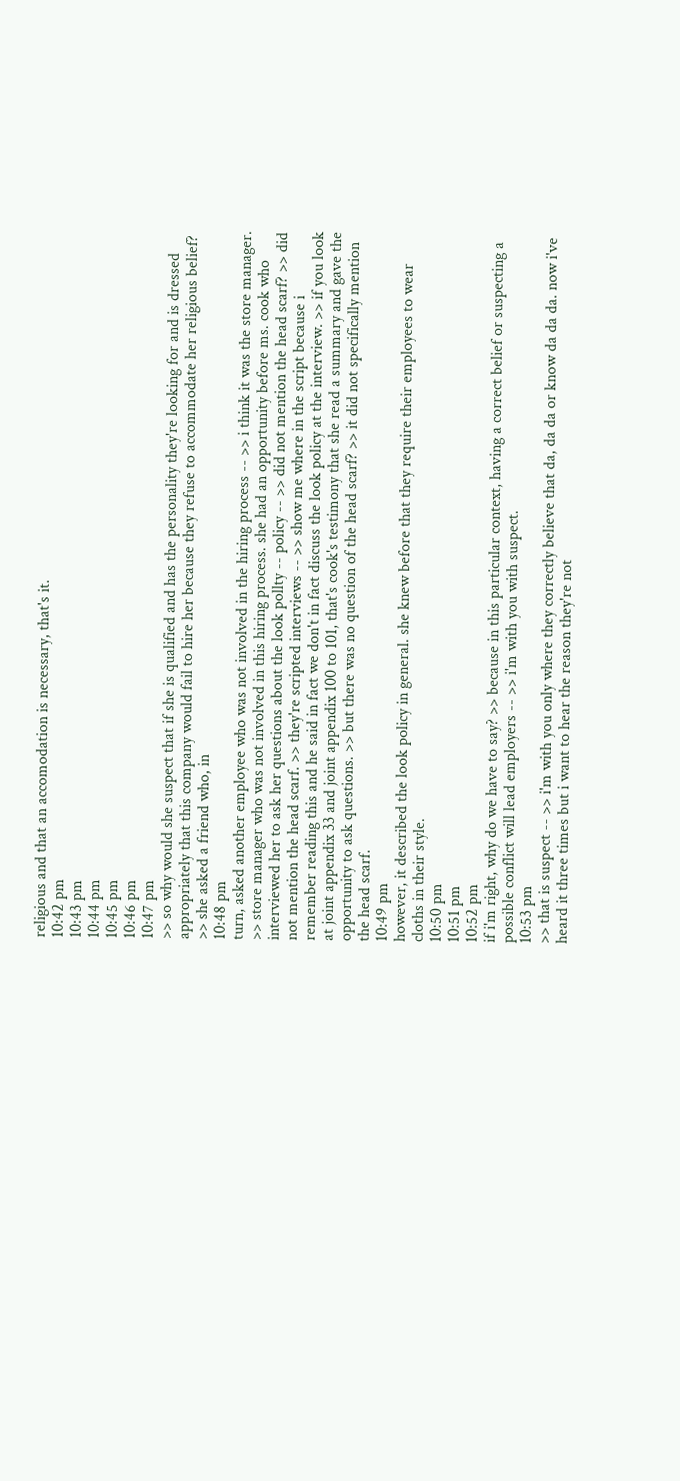religious and that an accomodation is necessary, that's it.
10:42 pm
10:43 pm
10:44 pm
10:45 pm
10:46 pm
10:47 pm
>> so why would she suspect that if she is qualified and has the personality they're looking for and is dressed appropriately that this company would fail to hire her because they refuse to accommodate her religious belief? >> she asked a friend who, in
10:48 pm
turn, asked another employee who was not involved in the hiring process -- >> i think it was the store manager. >> store manager who was not involved in this hiring process. she had an opportunity before ms. cook who interviewed her to ask her questions about the look pollty -- policy -- >> did not mention the head scarf? >> did not mention the head scarf. >> they're scripted interviews -- >> show me where in the script because i remember reading this and he said in fact we don't in fact discuss the look policy at the interview. >> if you look at joint appendix 33 and joint appendix 100 to 101, that's cook's testimony that she read a summary and gave the opportunity to ask questions. >> but there was no question of the head scarf? >> it did not specifically mention the head scarf.
10:49 pm
however, it described the look policy in general. she knew before that they require their employees to wear cloths in their style.
10:50 pm
10:51 pm
10:52 pm
if i'm right, why do we have to say? >> because in this particular context, having a correct belief or suspecting a possible conflict will lead employers -- >> i'm with you with suspect.
10:53 pm
>> that is suspect -- >> i'm with you only where they correctly believe that da, da da or know da da da. now i've heard it three times but i want to hear the reason they're not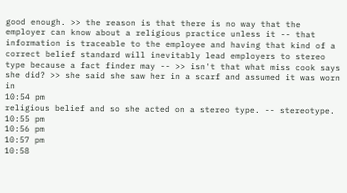good enough. >> the reason is that there is no way that the employer can know about a religious practice unless it -- that information is traceable to the employee and having that kind of a correct belief standard will inevitably lead employers to stereo type because a fact finder may -- >> isn't that what miss cook says she did? >> she said she saw her in a scarf and assumed it was worn in
10:54 pm
religious belief and so she acted on a stereo type. -- stereotype.
10:55 pm
10:56 pm
10:57 pm
10:58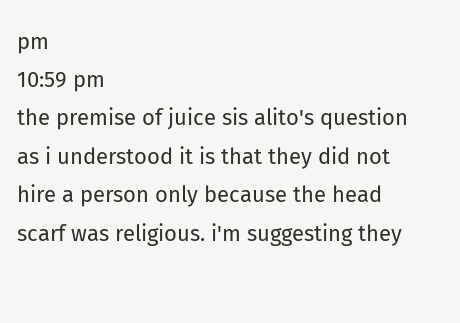pm
10:59 pm
the premise of juice sis alito's question as i understood it is that they did not hire a person only because the head scarf was religious. i'm suggesting they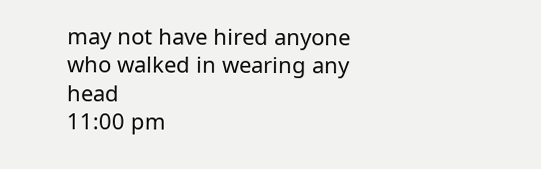may not have hired anyone who walked in wearing any head
11:00 pm